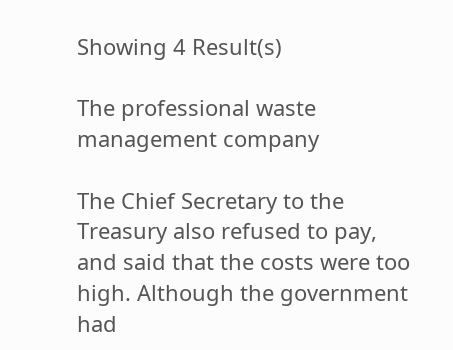Showing 4 Result(s)

The professional waste management company

The Chief Secretary to the Treasury also refused to pay, and said that the costs were too high. Although the government had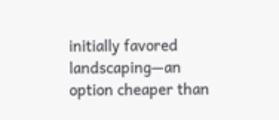initially favored landscaping—an option cheaper than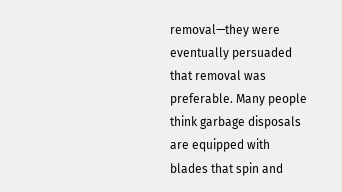removal—they were eventually persuaded that removal was preferable. Many people think garbage disposals are equipped with blades that spin and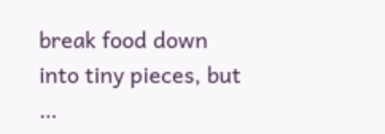break food down into tiny pieces, but …